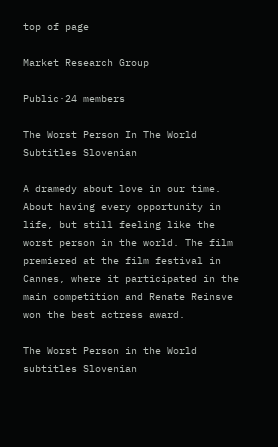top of page

Market Research Group

Public·24 members

The Worst Person In The World Subtitles Slovenian

A dramedy about love in our time. About having every opportunity in life, but still feeling like the worst person in the world. The film premiered at the film festival in Cannes, where it participated in the main competition and Renate Reinsve won the best actress award.

The Worst Person in the World subtitles Slovenian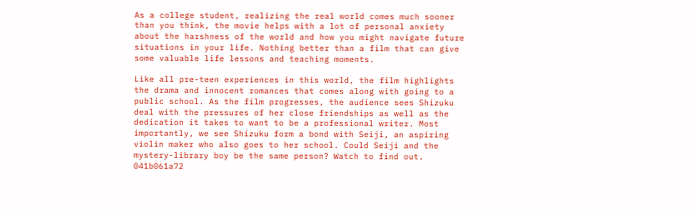As a college student, realizing the real world comes much sooner than you think, the movie helps with a lot of personal anxiety about the harshness of the world and how you might navigate future situations in your life. Nothing better than a film that can give some valuable life lessons and teaching moments.

Like all pre-teen experiences in this world, the film highlights the drama and innocent romances that comes along with going to a public school. As the film progresses, the audience sees Shizuku deal with the pressures of her close friendships as well as the dedication it takes to want to be a professional writer. Most importantly, we see Shizuku form a bond with Seiji, an aspiring violin maker who also goes to her school. Could Seiji and the mystery-library boy be the same person? Watch to find out. 041b061a72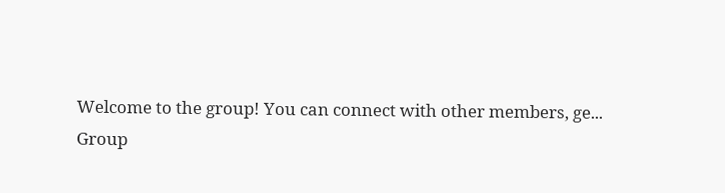Welcome to the group! You can connect with other members, ge...
Group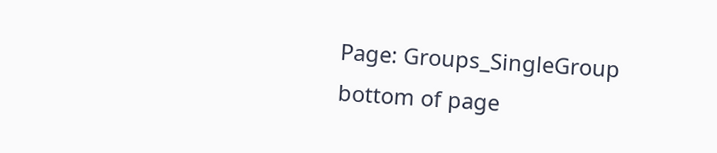Page: Groups_SingleGroup
bottom of page